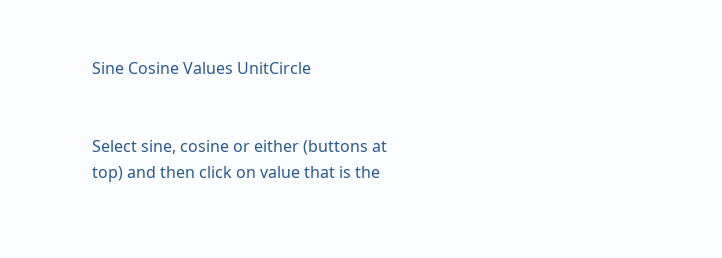Sine Cosine Values UnitCircle


Select sine, cosine or either (buttons at top) and then click on value that is the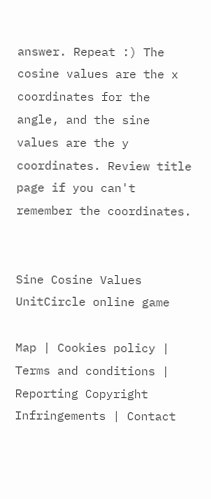answer. Repeat :) The cosine values are the x coordinates for the angle, and the sine values are the y coordinates. Review title page if you can't remember the coordinates.


Sine Cosine Values UnitCircle online game

Map | Cookies policy | Terms and conditions | Reporting Copyright Infringements | Contact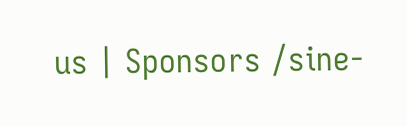us | Sponsors /sine-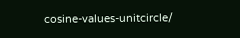cosine-values-unitcircle/